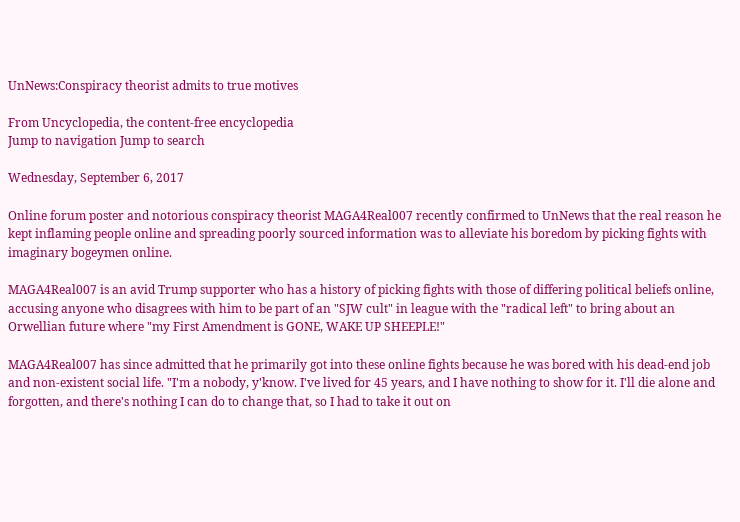UnNews:Conspiracy theorist admits to true motives

From Uncyclopedia, the content-free encyclopedia
Jump to navigation Jump to search

Wednesday, September 6, 2017

Online forum poster and notorious conspiracy theorist MAGA4Real007 recently confirmed to UnNews that the real reason he kept inflaming people online and spreading poorly sourced information was to alleviate his boredom by picking fights with imaginary bogeymen online.

MAGA4Real007 is an avid Trump supporter who has a history of picking fights with those of differing political beliefs online, accusing anyone who disagrees with him to be part of an "SJW cult" in league with the "radical left" to bring about an Orwellian future where "my First Amendment is GONE, WAKE UP SHEEPLE!"

MAGA4Real007 has since admitted that he primarily got into these online fights because he was bored with his dead-end job and non-existent social life. "I'm a nobody, y'know. I've lived for 45 years, and I have nothing to show for it. I'll die alone and forgotten, and there's nothing I can do to change that, so I had to take it out on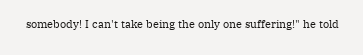somebody! I can't take being the only one suffering!" he told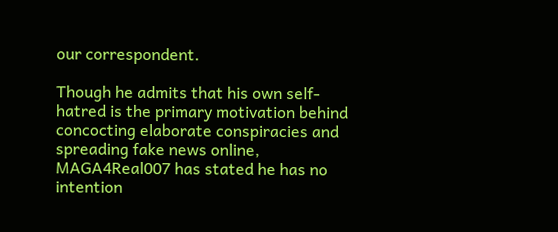our correspondent.

Though he admits that his own self-hatred is the primary motivation behind concocting elaborate conspiracies and spreading fake news online, MAGA4Real007 has stated he has no intention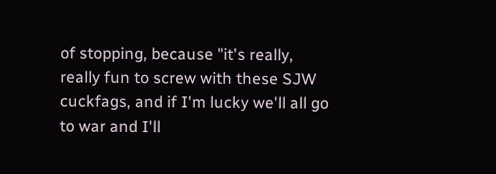of stopping, because "it's really, really fun to screw with these SJW cuckfags, and if I'm lucky we'll all go to war and I'll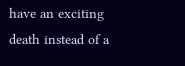have an exciting death instead of a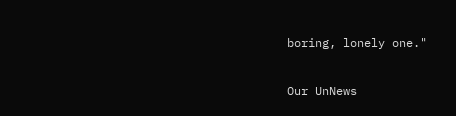boring, lonely one."

Our UnNews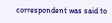correspondent was said to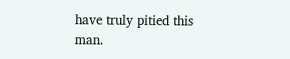have truly pitied this man.